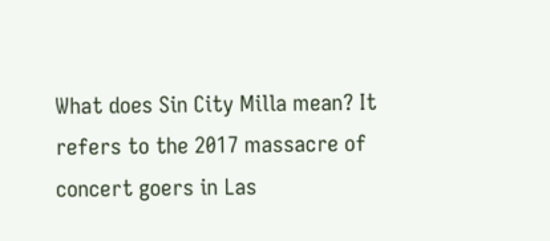What does Sin City Milla mean? It refers to the 2017 massacre of concert goers in Las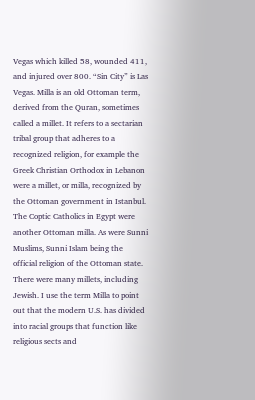Vegas which killed 58, wounded 411, and injured over 800. “Sin City” is Las Vegas. Milla is an old Ottoman term, derived from the Quran, sometimes called a millet. It refers to a sectarian tribal group that adheres to a recognized religion, for example the Greek Christian Orthodox in Lebanon were a millet, or milla, recognized by the Ottoman government in Istanbul. The Coptic Catholics in Egypt were another Ottoman milla. As were Sunni Muslims, Sunni Islam being the official religion of the Ottoman state. There were many millets, including Jewish. I use the term Milla to point out that the modern U.S. has divided into racial groups that function like religious sects and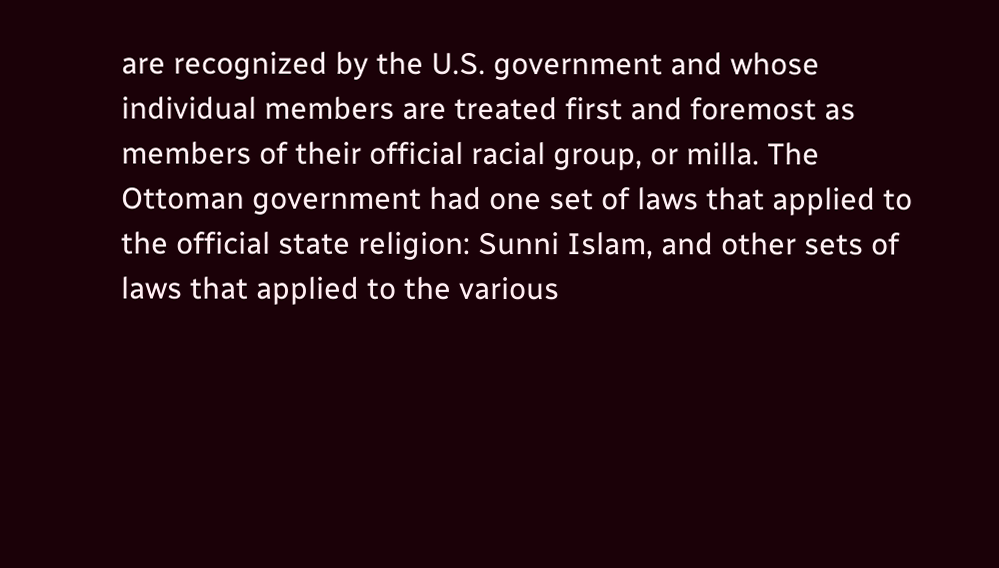are recognized by the U.S. government and whose individual members are treated first and foremost as members of their official racial group, or milla. The Ottoman government had one set of laws that applied to the official state religion: Sunni Islam, and other sets of laws that applied to the various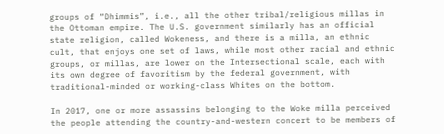groups of “Dhimmis”, i.e., all the other tribal/religious millas in the Ottoman empire. The U.S. government similarly has an official state religion, called Wokeness, and there is a milla, an ethnic cult, that enjoys one set of laws, while most other racial and ethnic groups, or millas, are lower on the Intersectional scale, each with its own degree of favoritism by the federal government, with traditional-minded or working-class Whites on the bottom.

In 2017, one or more assassins belonging to the Woke milla perceived the people attending the country-and-western concert to be members of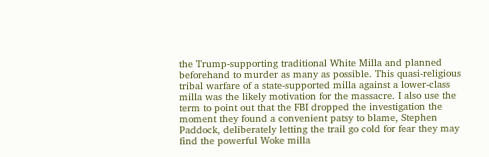the Trump-supporting traditional White Milla and planned beforehand to murder as many as possible. This quasi-religious tribal warfare of a state-supported milla against a lower-class milla was the likely motivation for the massacre. I also use the term to point out that the FBI dropped the investigation the moment they found a convenient patsy to blame, Stephen Paddock, deliberately letting the trail go cold for fear they may find the powerful Woke milla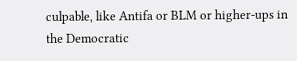culpable, like Antifa or BLM or higher-ups in the Democratic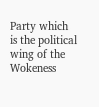Party which is the political wing of the Wokeness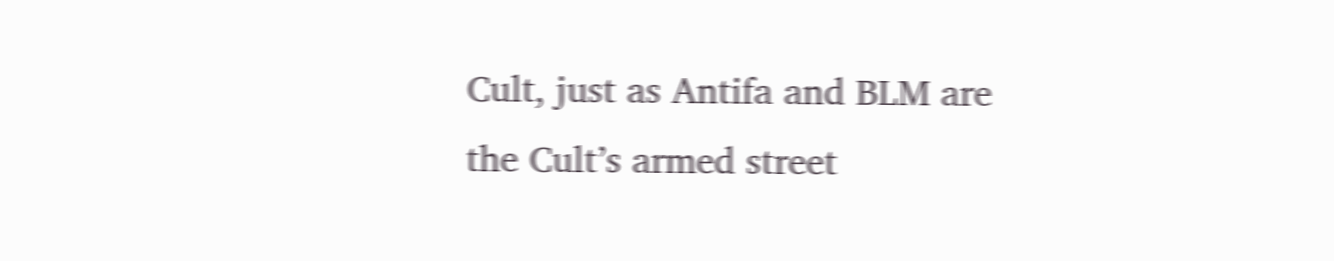Cult, just as Antifa and BLM are the Cult’s armed street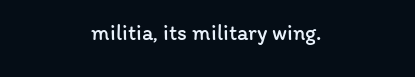militia, its military wing.